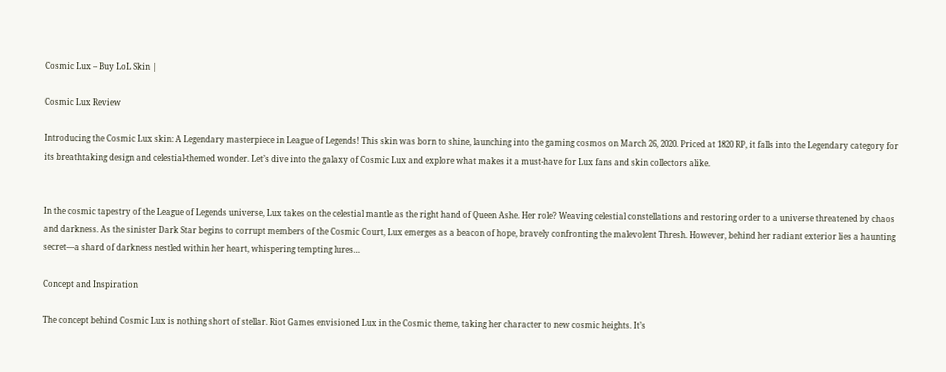Cosmic Lux – Buy LoL Skin |

Cosmic Lux Review

Introducing the Cosmic Lux skin: A Legendary masterpiece in League of Legends! This skin was born to shine, launching into the gaming cosmos on March 26, 2020. Priced at 1820 RP, it falls into the Legendary category for its breathtaking design and celestial-themed wonder. Let’s dive into the galaxy of Cosmic Lux and explore what makes it a must-have for Lux fans and skin collectors alike.


In the cosmic tapestry of the League of Legends universe, Lux takes on the celestial mantle as the right hand of Queen Ashe. Her role? Weaving celestial constellations and restoring order to a universe threatened by chaos and darkness. As the sinister Dark Star begins to corrupt members of the Cosmic Court, Lux emerges as a beacon of hope, bravely confronting the malevolent Thresh. However, behind her radiant exterior lies a haunting secret—a shard of darkness nestled within her heart, whispering tempting lures…

Concept and Inspiration

The concept behind Cosmic Lux is nothing short of stellar. Riot Games envisioned Lux in the Cosmic theme, taking her character to new cosmic heights. It’s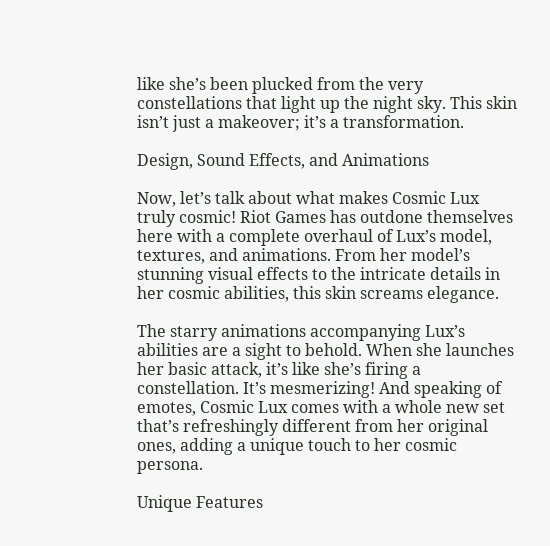like she’s been plucked from the very constellations that light up the night sky. This skin isn’t just a makeover; it’s a transformation.

Design, Sound Effects, and Animations

Now, let’s talk about what makes Cosmic Lux truly cosmic! Riot Games has outdone themselves here with a complete overhaul of Lux’s model, textures, and animations. From her model’s stunning visual effects to the intricate details in her cosmic abilities, this skin screams elegance.

The starry animations accompanying Lux’s abilities are a sight to behold. When she launches her basic attack, it’s like she’s firing a constellation. It’s mesmerizing! And speaking of emotes, Cosmic Lux comes with a whole new set that’s refreshingly different from her original ones, adding a unique touch to her cosmic persona.

Unique Features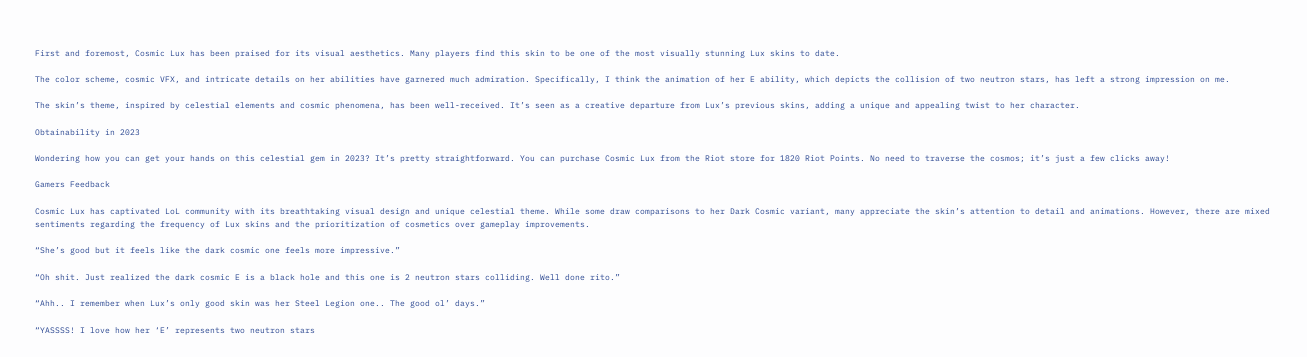First and foremost, Cosmic Lux has been praised for its visual aesthetics. Many players find this skin to be one of the most visually stunning Lux skins to date.

The color scheme, cosmic VFX, and intricate details on her abilities have garnered much admiration. Specifically, I think the animation of her E ability, which depicts the collision of two neutron stars, has left a strong impression on me.

The skin’s theme, inspired by celestial elements and cosmic phenomena, has been well-received. It’s seen as a creative departure from Lux’s previous skins, adding a unique and appealing twist to her character.

Obtainability in 2023

Wondering how you can get your hands on this celestial gem in 2023? It’s pretty straightforward. You can purchase Cosmic Lux from the Riot store for 1820 Riot Points. No need to traverse the cosmos; it’s just a few clicks away!

Gamers Feedback

Cosmic Lux has captivated LoL community with its breathtaking visual design and unique celestial theme. While some draw comparisons to her Dark Cosmic variant, many appreciate the skin’s attention to detail and animations. However, there are mixed sentiments regarding the frequency of Lux skins and the prioritization of cosmetics over gameplay improvements.

“She’s good but it feels like the dark cosmic one feels more impressive.”

“Oh shit. Just realized the dark cosmic E is a black hole and this one is 2 neutron stars colliding. Well done rito.”

“Ahh.. I remember when Lux’s only good skin was her Steel Legion one.. The good ol’ days.”

“YASSSS! I love how her ‘E’ represents two neutron stars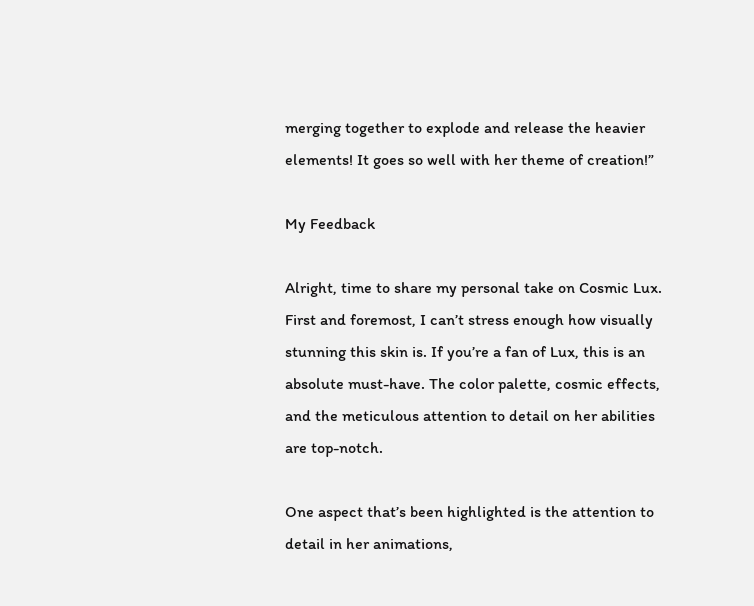merging together to explode and release the heavier elements! It goes so well with her theme of creation!”

My Feedback

Alright, time to share my personal take on Cosmic Lux. First and foremost, I can’t stress enough how visually stunning this skin is. If you’re a fan of Lux, this is an absolute must-have. The color palette, cosmic effects, and the meticulous attention to detail on her abilities are top-notch.

One aspect that’s been highlighted is the attention to detail in her animations,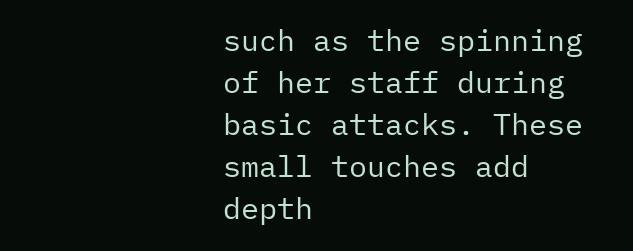such as the spinning of her staff during basic attacks. These small touches add depth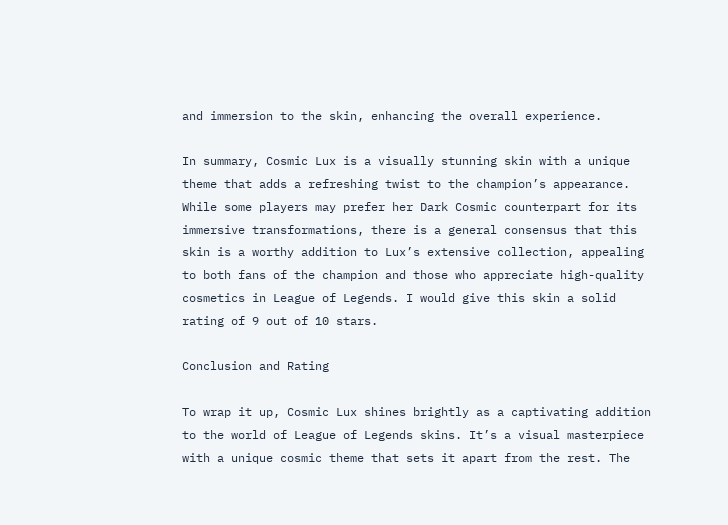and immersion to the skin, enhancing the overall experience.

In summary, Cosmic Lux is a visually stunning skin with a unique theme that adds a refreshing twist to the champion’s appearance. While some players may prefer her Dark Cosmic counterpart for its immersive transformations, there is a general consensus that this skin is a worthy addition to Lux’s extensive collection, appealing to both fans of the champion and those who appreciate high-quality cosmetics in League of Legends. I would give this skin a solid rating of 9 out of 10 stars.

Conclusion and Rating

To wrap it up, Cosmic Lux shines brightly as a captivating addition to the world of League of Legends skins. It’s a visual masterpiece with a unique cosmic theme that sets it apart from the rest. The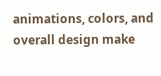animations, colors, and overall design make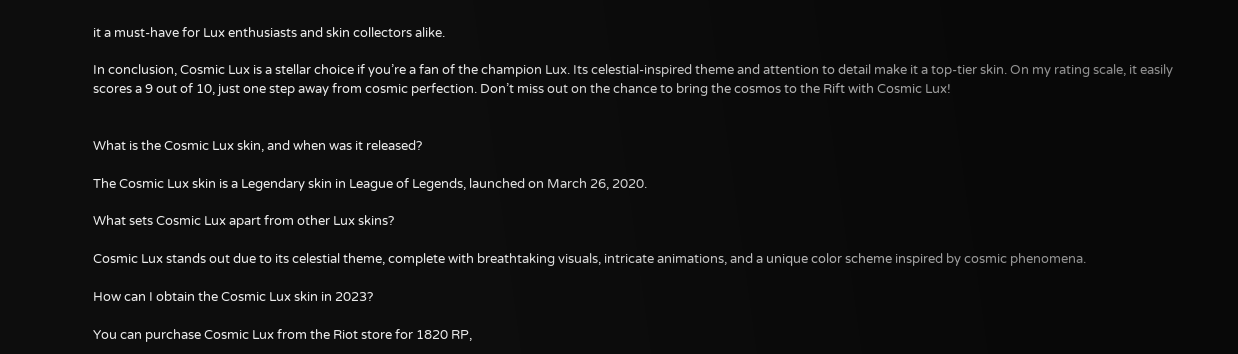it a must-have for Lux enthusiasts and skin collectors alike.

In conclusion, Cosmic Lux is a stellar choice if you’re a fan of the champion Lux. Its celestial-inspired theme and attention to detail make it a top-tier skin. On my rating scale, it easily scores a 9 out of 10, just one step away from cosmic perfection. Don’t miss out on the chance to bring the cosmos to the Rift with Cosmic Lux!


What is the Cosmic Lux skin, and when was it released?

The Cosmic Lux skin is a Legendary skin in League of Legends, launched on March 26, 2020.

What sets Cosmic Lux apart from other Lux skins?

Cosmic Lux stands out due to its celestial theme, complete with breathtaking visuals, intricate animations, and a unique color scheme inspired by cosmic phenomena.

How can I obtain the Cosmic Lux skin in 2023?

You can purchase Cosmic Lux from the Riot store for 1820 RP,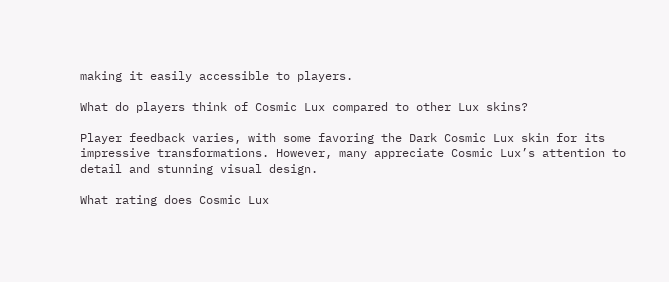making it easily accessible to players.

What do players think of Cosmic Lux compared to other Lux skins?

Player feedback varies, with some favoring the Dark Cosmic Lux skin for its impressive transformations. However, many appreciate Cosmic Lux’s attention to detail and stunning visual design.

What rating does Cosmic Lux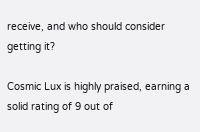receive, and who should consider getting it?

Cosmic Lux is highly praised, earning a solid rating of 9 out of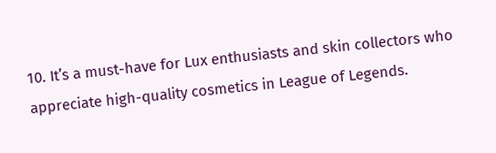10. It’s a must-have for Lux enthusiasts and skin collectors who appreciate high-quality cosmetics in League of Legends.